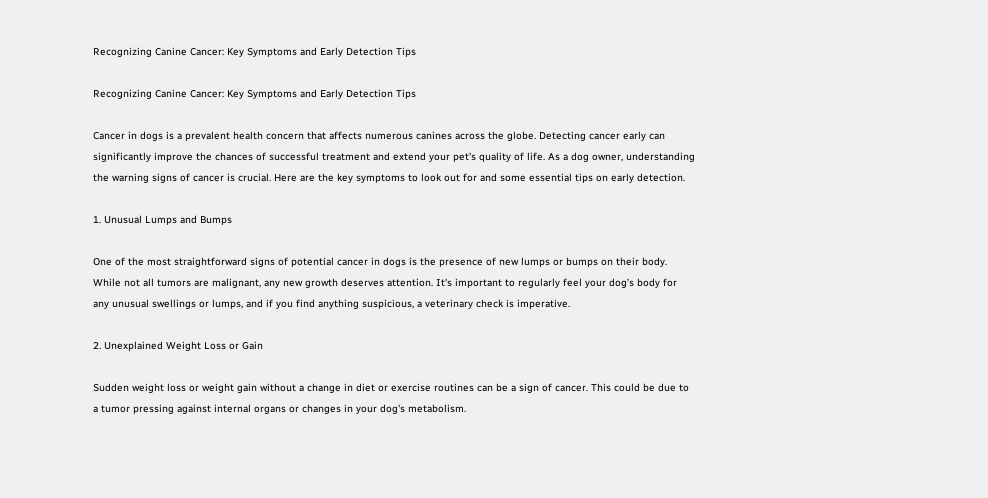Recognizing Canine Cancer: Key Symptoms and Early Detection Tips

Recognizing Canine Cancer: Key Symptoms and Early Detection Tips

Cancer in dogs is a prevalent health concern that affects numerous canines across the globe. Detecting cancer early can significantly improve the chances of successful treatment and extend your pet’s quality of life. As a dog owner, understanding the warning signs of cancer is crucial. Here are the key symptoms to look out for and some essential tips on early detection.

1. Unusual Lumps and Bumps

One of the most straightforward signs of potential cancer in dogs is the presence of new lumps or bumps on their body. While not all tumors are malignant, any new growth deserves attention. It's important to regularly feel your dog’s body for any unusual swellings or lumps, and if you find anything suspicious, a veterinary check is imperative.

2. Unexplained Weight Loss or Gain

Sudden weight loss or weight gain without a change in diet or exercise routines can be a sign of cancer. This could be due to a tumor pressing against internal organs or changes in your dog's metabolism.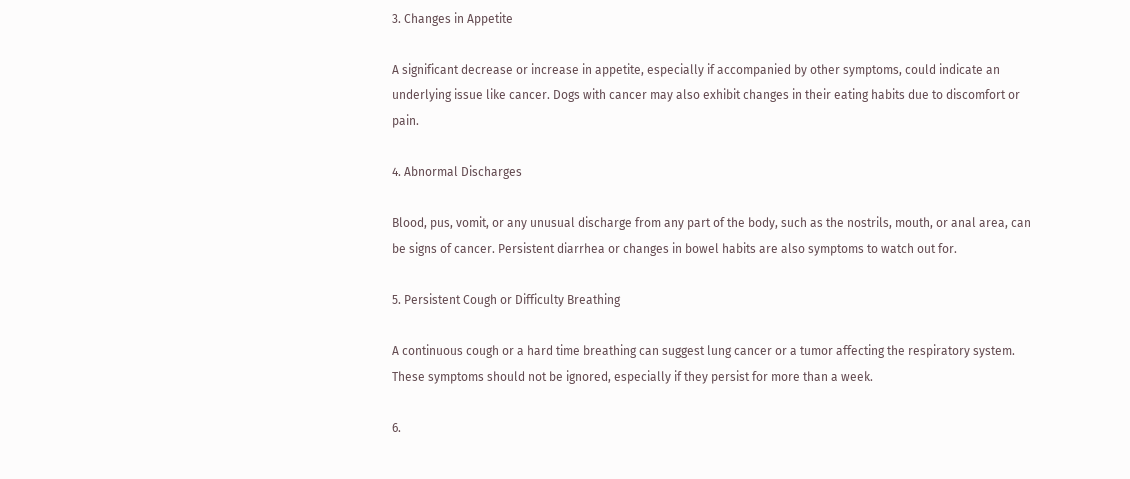3. Changes in Appetite

A significant decrease or increase in appetite, especially if accompanied by other symptoms, could indicate an underlying issue like cancer. Dogs with cancer may also exhibit changes in their eating habits due to discomfort or pain.

4. Abnormal Discharges

Blood, pus, vomit, or any unusual discharge from any part of the body, such as the nostrils, mouth, or anal area, can be signs of cancer. Persistent diarrhea or changes in bowel habits are also symptoms to watch out for.

5. Persistent Cough or Difficulty Breathing

A continuous cough or a hard time breathing can suggest lung cancer or a tumor affecting the respiratory system. These symptoms should not be ignored, especially if they persist for more than a week.

6.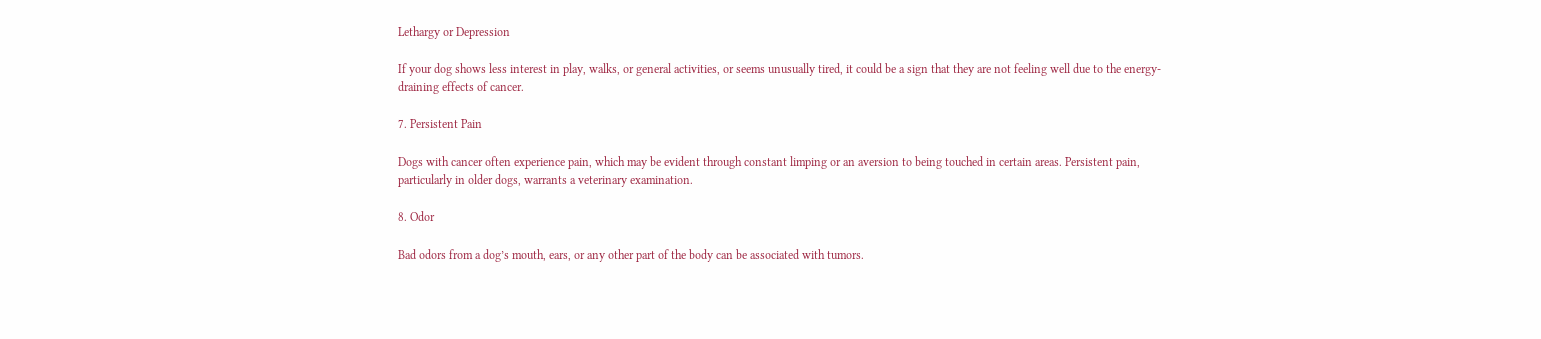Lethargy or Depression

If your dog shows less interest in play, walks, or general activities, or seems unusually tired, it could be a sign that they are not feeling well due to the energy-draining effects of cancer.

7. Persistent Pain

Dogs with cancer often experience pain, which may be evident through constant limping or an aversion to being touched in certain areas. Persistent pain, particularly in older dogs, warrants a veterinary examination.

8. Odor

Bad odors from a dog’s mouth, ears, or any other part of the body can be associated with tumors.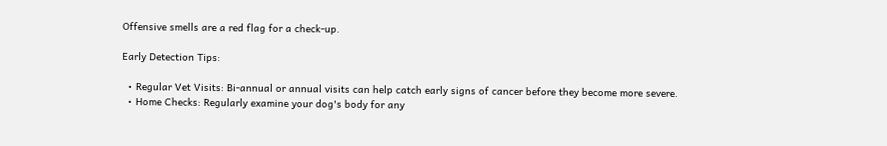Offensive smells are a red flag for a check-up.

Early Detection Tips:

  • Regular Vet Visits: Bi-annual or annual visits can help catch early signs of cancer before they become more severe.
  • Home Checks: Regularly examine your dog's body for any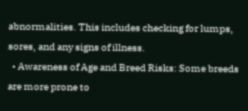abnormalities. This includes checking for lumps, sores, and any signs of illness.
  • Awareness of Age and Breed Risks: Some breeds are more prone to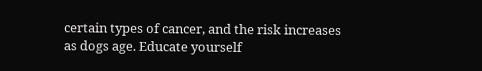certain types of cancer, and the risk increases as dogs age. Educate yourself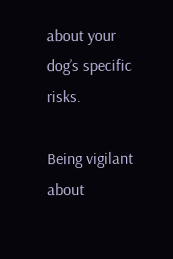about your dog’s specific risks.

Being vigilant about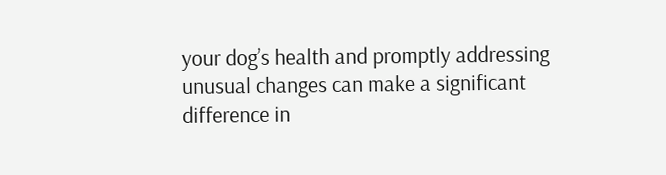your dog’s health and promptly addressing unusual changes can make a significant difference in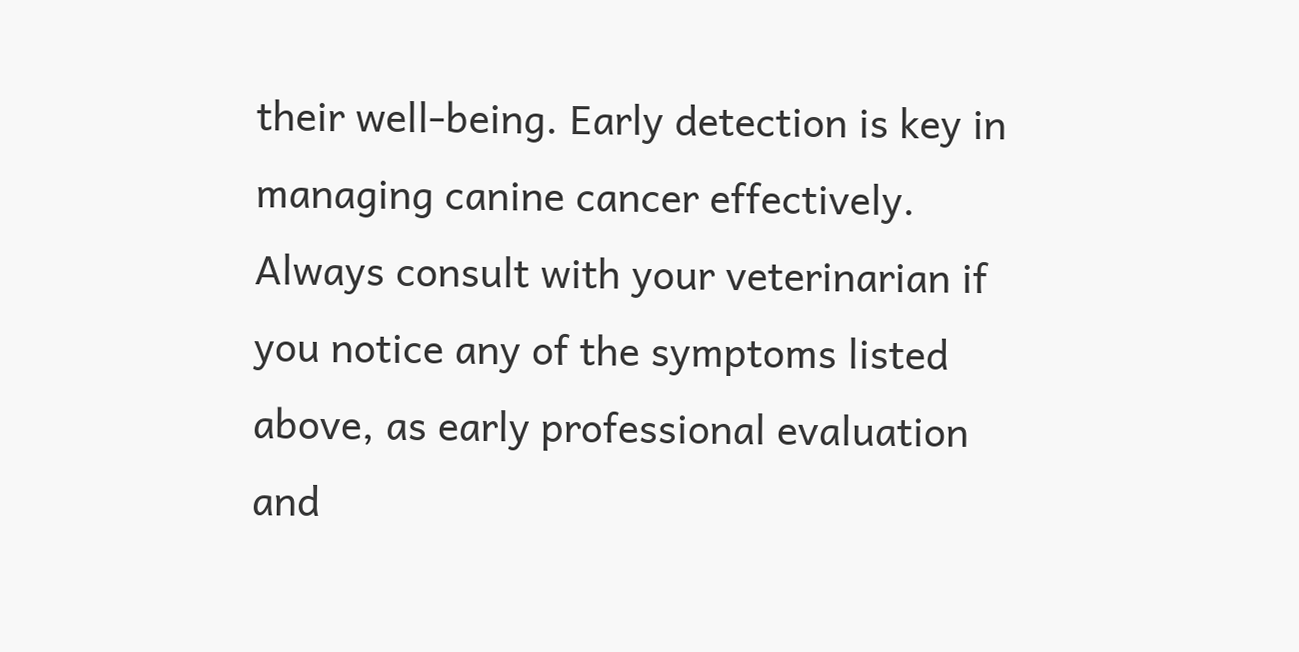their well-being. Early detection is key in managing canine cancer effectively. Always consult with your veterinarian if you notice any of the symptoms listed above, as early professional evaluation and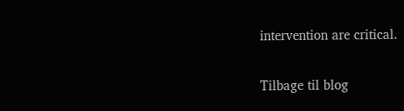intervention are critical.

Tilbage til blog